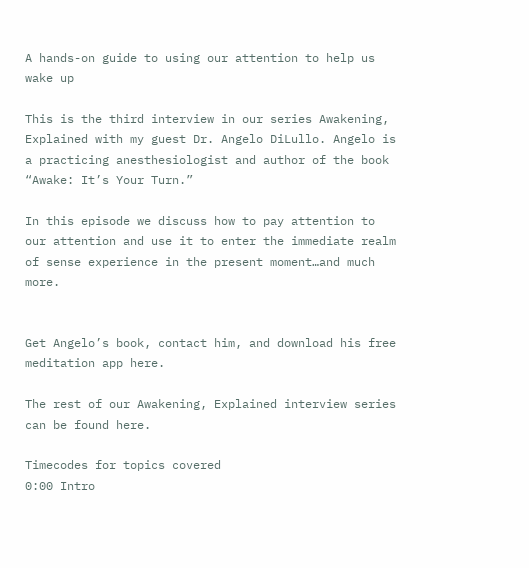A hands-on guide to using our attention to help us wake up

This is the third interview in our series Awakening, Explained with my guest Dr. Angelo DiLullo. Angelo is a practicing anesthesiologist and author of the book “Awake: It’s Your Turn.”

In this episode we discuss how to pay attention to our attention and use it to enter the immediate realm of sense experience in the present moment…and much more.


Get Angelo’s book, contact him, and download his free meditation app here.

The rest of our Awakening, Explained interview series can be found here.

Timecodes for topics covered
0:00 Intro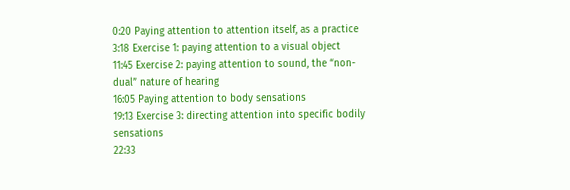0:20 Paying attention to attention itself, as a practice
3:18 Exercise 1: paying attention to a visual object
11:45 Exercise 2: paying attention to sound, the “non-dual” nature of hearing
16:05 Paying attention to body sensations
19:13 Exercise 3: directing attention into specific bodily sensations
22:33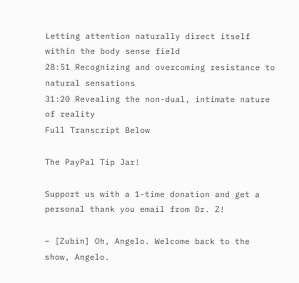Letting attention naturally direct itself within the body sense field
28:51 Recognizing and overcoming resistance to natural sensations
31:20 Revealing the non-dual, intimate nature of reality
Full Transcript Below

The PayPal Tip Jar!

Support us with a 1-time donation and get a personal thank you email from Dr. Z!

– [Zubin] Oh, Angelo. Welcome back to the show, Angelo.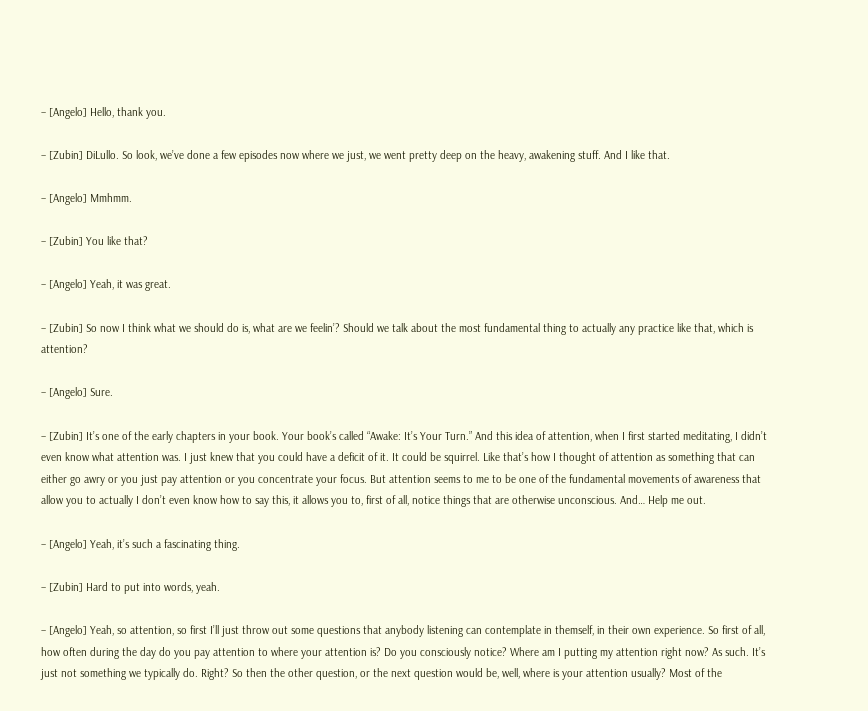– [Angelo] Hello, thank you.

– [Zubin] DiLullo. So look, we’ve done a few episodes now where we just, we went pretty deep on the heavy, awakening stuff. And I like that.

– [Angelo] Mmhmm.

– [Zubin] You like that?

– [Angelo] Yeah, it was great.

– [Zubin] So now I think what we should do is, what are we feelin’? Should we talk about the most fundamental thing to actually any practice like that, which is attention?

– [Angelo] Sure.

– [Zubin] It’s one of the early chapters in your book. Your book’s called “Awake: It’s Your Turn.” And this idea of attention, when I first started meditating, I didn’t even know what attention was. I just knew that you could have a deficit of it. It could be squirrel. Like that’s how I thought of attention as something that can either go awry or you just pay attention or you concentrate your focus. But attention seems to me to be one of the fundamental movements of awareness that allow you to actually I don’t even know how to say this, it allows you to, first of all, notice things that are otherwise unconscious. And… Help me out.

– [Angelo] Yeah, it’s such a fascinating thing.

– [Zubin] Hard to put into words, yeah.

– [Angelo] Yeah, so attention, so first I’ll just throw out some questions that anybody listening can contemplate in themself, in their own experience. So first of all, how often during the day do you pay attention to where your attention is? Do you consciously notice? Where am I putting my attention right now? As such. It’s just not something we typically do. Right? So then the other question, or the next question would be, well, where is your attention usually? Most of the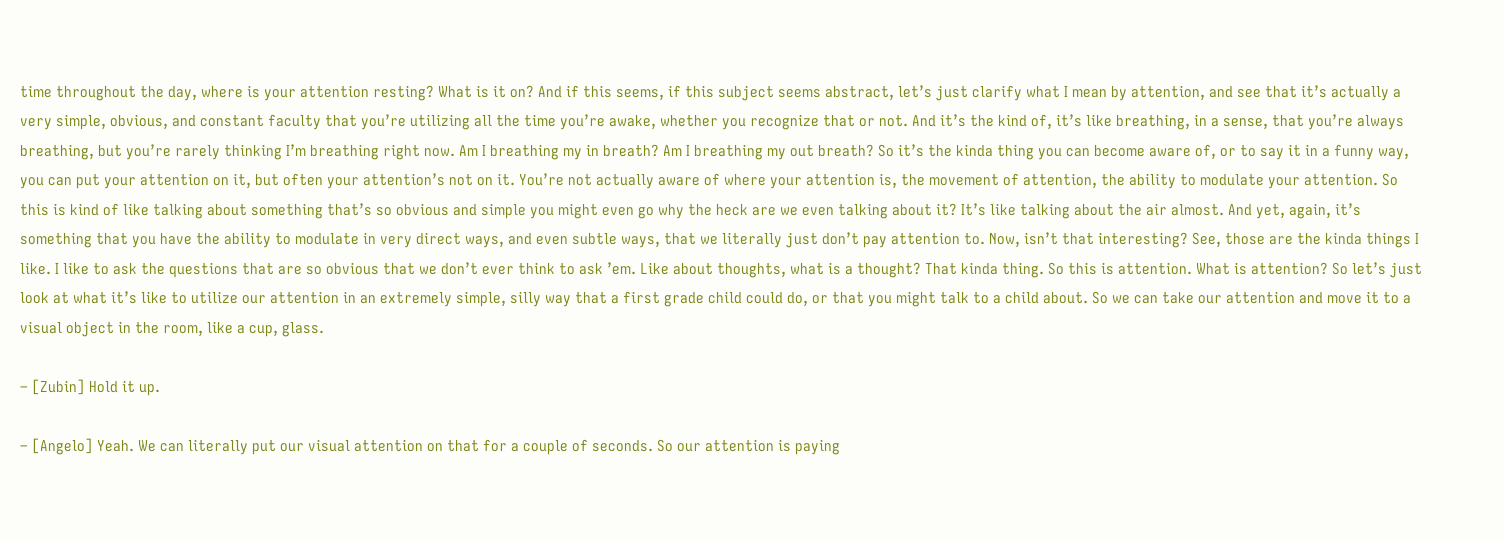time throughout the day, where is your attention resting? What is it on? And if this seems, if this subject seems abstract, let’s just clarify what I mean by attention, and see that it’s actually a very simple, obvious, and constant faculty that you’re utilizing all the time you’re awake, whether you recognize that or not. And it’s the kind of, it’s like breathing, in a sense, that you’re always breathing, but you’re rarely thinking I’m breathing right now. Am I breathing my in breath? Am I breathing my out breath? So it’s the kinda thing you can become aware of, or to say it in a funny way, you can put your attention on it, but often your attention’s not on it. You’re not actually aware of where your attention is, the movement of attention, the ability to modulate your attention. So this is kind of like talking about something that’s so obvious and simple you might even go why the heck are we even talking about it? It’s like talking about the air almost. And yet, again, it’s something that you have the ability to modulate in very direct ways, and even subtle ways, that we literally just don’t pay attention to. Now, isn’t that interesting? See, those are the kinda things I like. I like to ask the questions that are so obvious that we don’t ever think to ask ’em. Like about thoughts, what is a thought? That kinda thing. So this is attention. What is attention? So let’s just look at what it’s like to utilize our attention in an extremely simple, silly way that a first grade child could do, or that you might talk to a child about. So we can take our attention and move it to a visual object in the room, like a cup, glass.

– [Zubin] Hold it up.

– [Angelo] Yeah. We can literally put our visual attention on that for a couple of seconds. So our attention is paying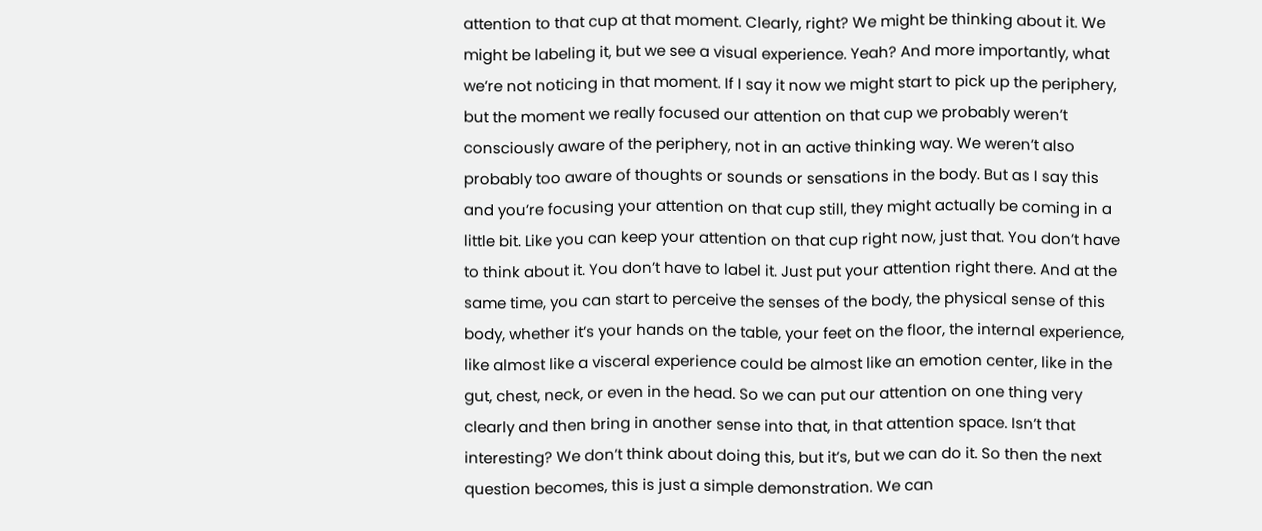attention to that cup at that moment. Clearly, right? We might be thinking about it. We might be labeling it, but we see a visual experience. Yeah? And more importantly, what we’re not noticing in that moment. If I say it now we might start to pick up the periphery, but the moment we really focused our attention on that cup we probably weren’t consciously aware of the periphery, not in an active thinking way. We weren’t also probably too aware of thoughts or sounds or sensations in the body. But as I say this and you’re focusing your attention on that cup still, they might actually be coming in a little bit. Like you can keep your attention on that cup right now, just that. You don’t have to think about it. You don’t have to label it. Just put your attention right there. And at the same time, you can start to perceive the senses of the body, the physical sense of this body, whether it’s your hands on the table, your feet on the floor, the internal experience, like almost like a visceral experience could be almost like an emotion center, like in the gut, chest, neck, or even in the head. So we can put our attention on one thing very clearly and then bring in another sense into that, in that attention space. Isn’t that interesting? We don’t think about doing this, but it’s, but we can do it. So then the next question becomes, this is just a simple demonstration. We can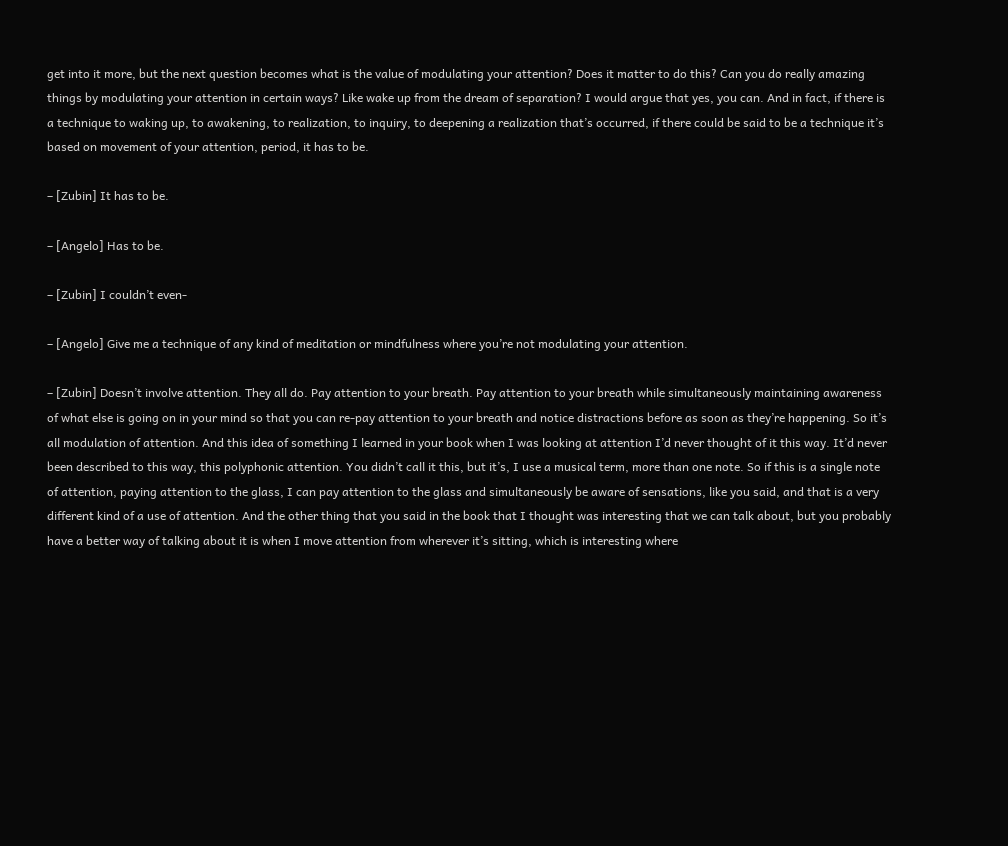get into it more, but the next question becomes what is the value of modulating your attention? Does it matter to do this? Can you do really amazing things by modulating your attention in certain ways? Like wake up from the dream of separation? I would argue that yes, you can. And in fact, if there is a technique to waking up, to awakening, to realization, to inquiry, to deepening a realization that’s occurred, if there could be said to be a technique it’s based on movement of your attention, period, it has to be.

– [Zubin] It has to be.

– [Angelo] Has to be.

– [Zubin] I couldn’t even-

– [Angelo] Give me a technique of any kind of meditation or mindfulness where you’re not modulating your attention.

– [Zubin] Doesn’t involve attention. They all do. Pay attention to your breath. Pay attention to your breath while simultaneously maintaining awareness of what else is going on in your mind so that you can re-pay attention to your breath and notice distractions before as soon as they’re happening. So it’s all modulation of attention. And this idea of something I learned in your book when I was looking at attention I’d never thought of it this way. It’d never been described to this way, this polyphonic attention. You didn’t call it this, but it’s, I use a musical term, more than one note. So if this is a single note of attention, paying attention to the glass, I can pay attention to the glass and simultaneously be aware of sensations, like you said, and that is a very different kind of a use of attention. And the other thing that you said in the book that I thought was interesting that we can talk about, but you probably have a better way of talking about it is when I move attention from wherever it’s sitting, which is interesting where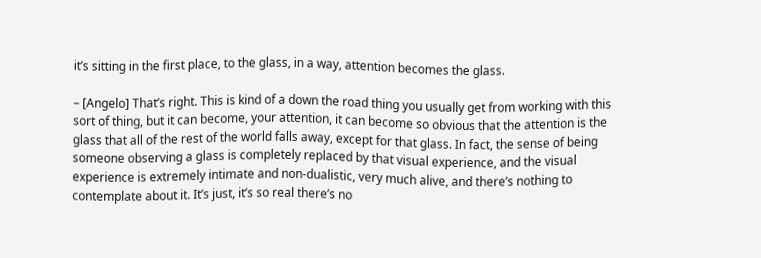it’s sitting in the first place, to the glass, in a way, attention becomes the glass.

– [Angelo] That’s right. This is kind of a down the road thing you usually get from working with this sort of thing, but it can become, your attention, it can become so obvious that the attention is the glass that all of the rest of the world falls away, except for that glass. In fact, the sense of being someone observing a glass is completely replaced by that visual experience, and the visual experience is extremely intimate and non-dualistic, very much alive, and there’s nothing to contemplate about it. It’s just, it’s so real there’s no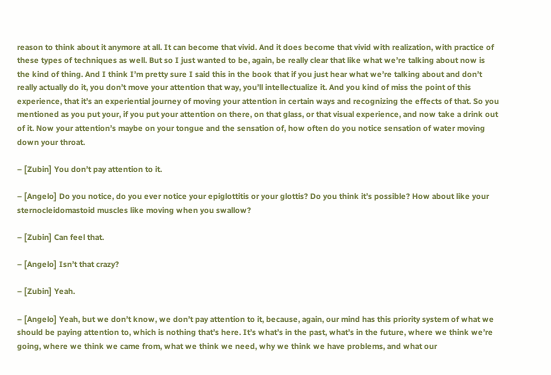reason to think about it anymore at all. It can become that vivid. And it does become that vivid with realization, with practice of these types of techniques as well. But so I just wanted to be, again, be really clear that like what we’re talking about now is the kind of thing. And I think I’m pretty sure I said this in the book that if you just hear what we’re talking about and don’t really actually do it, you don’t move your attention that way, you’ll intellectualize it. And you kind of miss the point of this experience, that it’s an experiential journey of moving your attention in certain ways and recognizing the effects of that. So you mentioned as you put your, if you put your attention on there, on that glass, or that visual experience, and now take a drink out of it. Now your attention’s maybe on your tongue and the sensation of, how often do you notice sensation of water moving down your throat.

– [Zubin] You don’t pay attention to it.

– [Angelo] Do you notice, do you ever notice your epiglottitis or your glottis? Do you think it’s possible? How about like your sternocleidomastoid muscles like moving when you swallow?

– [Zubin] Can feel that.

– [Angelo] Isn’t that crazy?

– [Zubin] Yeah.

– [Angelo] Yeah, but we don’t know, we don’t pay attention to it, because, again, our mind has this priority system of what we should be paying attention to, which is nothing that’s here. It’s what’s in the past, what’s in the future, where we think we’re going, where we think we came from, what we think we need, why we think we have problems, and what our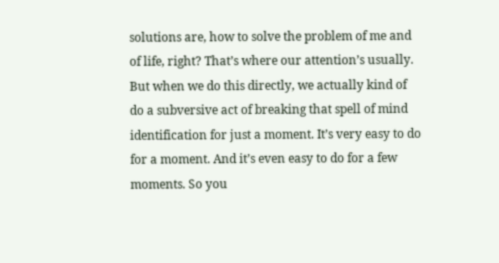solutions are, how to solve the problem of me and of life, right? That’s where our attention’s usually. But when we do this directly, we actually kind of do a subversive act of breaking that spell of mind identification for just a moment. It’s very easy to do for a moment. And it’s even easy to do for a few moments. So you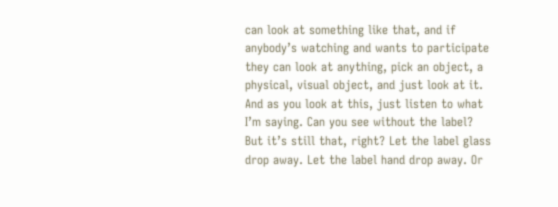can look at something like that, and if anybody’s watching and wants to participate they can look at anything, pick an object, a physical, visual object, and just look at it. And as you look at this, just listen to what I’m saying. Can you see without the label? But it’s still that, right? Let the label glass drop away. Let the label hand drop away. Or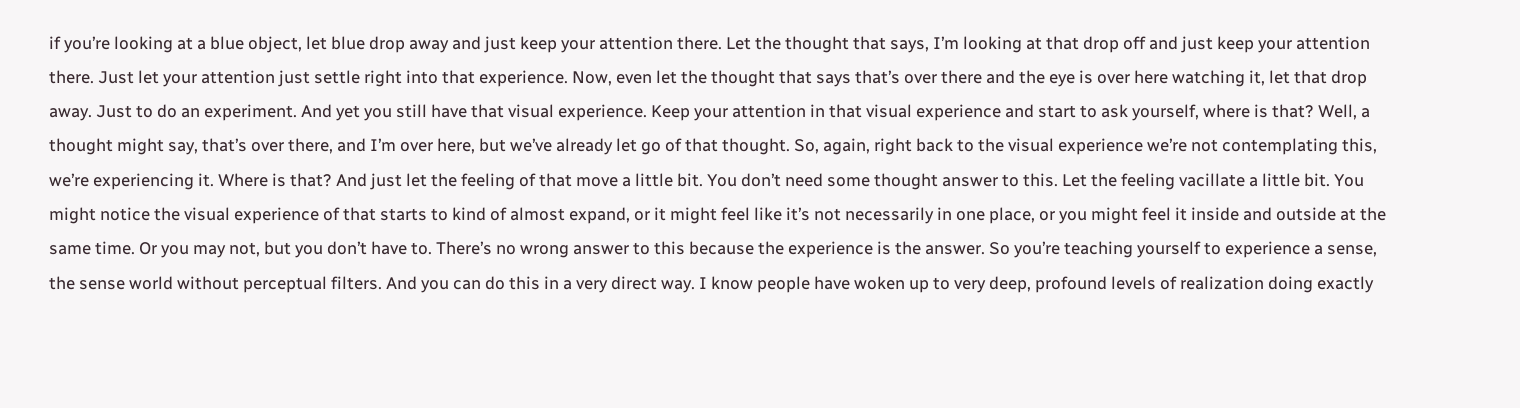if you’re looking at a blue object, let blue drop away and just keep your attention there. Let the thought that says, I’m looking at that drop off and just keep your attention there. Just let your attention just settle right into that experience. Now, even let the thought that says that’s over there and the eye is over here watching it, let that drop away. Just to do an experiment. And yet you still have that visual experience. Keep your attention in that visual experience and start to ask yourself, where is that? Well, a thought might say, that’s over there, and I’m over here, but we’ve already let go of that thought. So, again, right back to the visual experience we’re not contemplating this, we’re experiencing it. Where is that? And just let the feeling of that move a little bit. You don’t need some thought answer to this. Let the feeling vacillate a little bit. You might notice the visual experience of that starts to kind of almost expand, or it might feel like it’s not necessarily in one place, or you might feel it inside and outside at the same time. Or you may not, but you don’t have to. There’s no wrong answer to this because the experience is the answer. So you’re teaching yourself to experience a sense, the sense world without perceptual filters. And you can do this in a very direct way. I know people have woken up to very deep, profound levels of realization doing exactly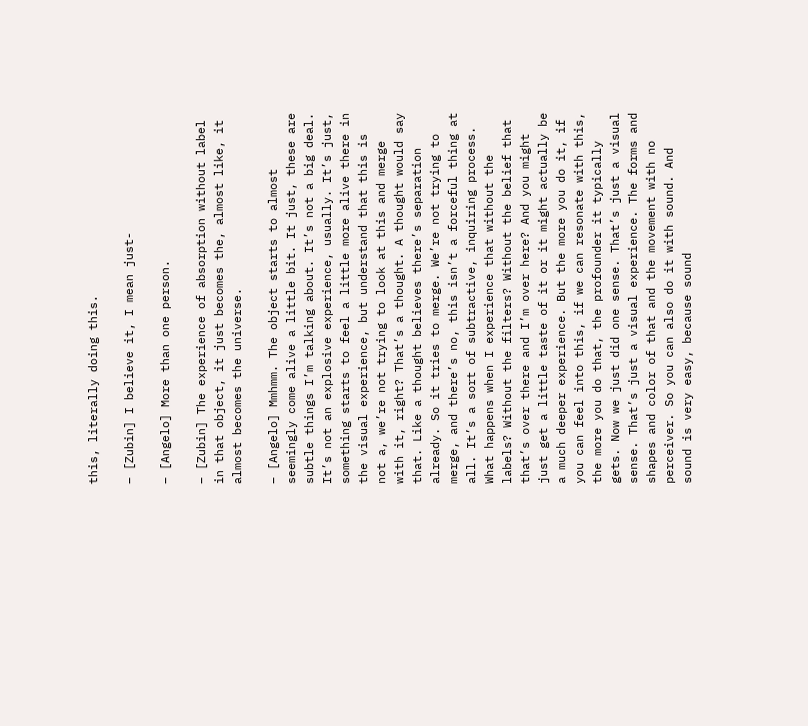this, literally doing this.

– [Zubin] I believe it, I mean just-

– [Angelo] More than one person.

– [Zubin] The experience of absorption without label in that object, it just becomes the, almost like, it almost becomes the universe.

– [Angelo] Mmhmm. The object starts to almost seemingly come alive a little bit. It just, these are subtle things I’m talking about. It’s not a big deal. It’s not an explosive experience, usually. It’s just, something starts to feel a little more alive there in the visual experience, but understand that this is not a, we’re not trying to look at this and merge with it, right? That’s a thought. A thought would say that. Like a thought believes there’s separation already. So it tries to merge. We’re not trying to merge, and there’s no, this isn’t a forceful thing at all. It’s a sort of subtractive, inquiring process. What happens when I experience that without the labels? Without the filters? Without the belief that that’s over there and I’m over here? And you might just get a little taste of it or it might actually be a much deeper experience. But the more you do it, if you can feel into this, if we can resonate with this, the more you do that, the profounder it typically gets. Now we just did one sense. That’s just a visual sense. That’s just a visual experience. The forms and shapes and color of that and the movement with no perceiver. So you can also do it with sound. And sound is very easy, because sound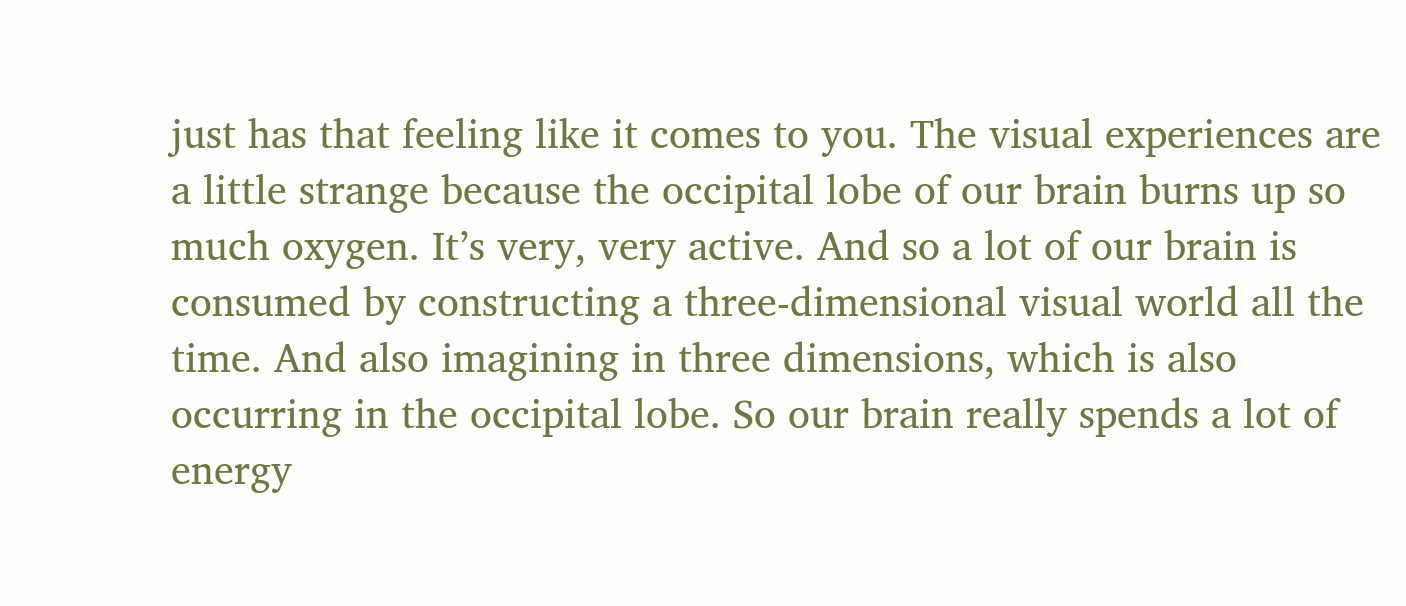just has that feeling like it comes to you. The visual experiences are a little strange because the occipital lobe of our brain burns up so much oxygen. It’s very, very active. And so a lot of our brain is consumed by constructing a three-dimensional visual world all the time. And also imagining in three dimensions, which is also occurring in the occipital lobe. So our brain really spends a lot of energy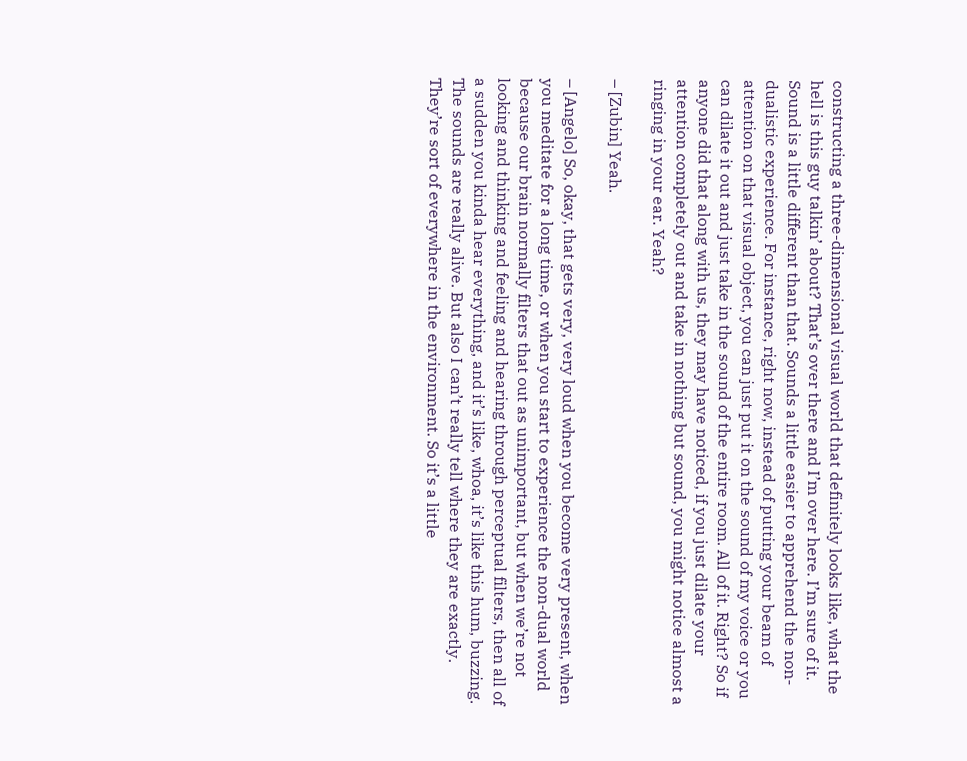constructing a three-dimensional visual world that definitely looks like, what the hell is this guy talkin’ about? That’s over there and I’m over here. I’m sure of it. Sound is a little different than that. Sounds a little easier to apprehend the non-dualistic experience. For instance, right now, instead of putting your beam of attention on that visual object, you can just put it on the sound of my voice or you can dilate it out and just take in the sound of the entire room. All of it. Right? So if anyone did that along with us, they may have noticed, if you just dilate your attention completely out and take in nothing but sound, you might notice almost a ringing in your ear. Yeah?

– [Zubin] Yeah.

– [Angelo] So, okay, that gets very, very loud when you become very present, when you meditate for a long time, or when you start to experience the non-dual world because our brain normally filters that out as unimportant, but when we’re not looking and thinking and feeling and hearing through perceptual filters, then all of a sudden you kinda hear everything, and it’s like, whoa, it’s like this hum, buzzing. The sounds are really alive. But also I can’t really tell where they are exactly. They’re sort of everywhere in the environment. So it’s a little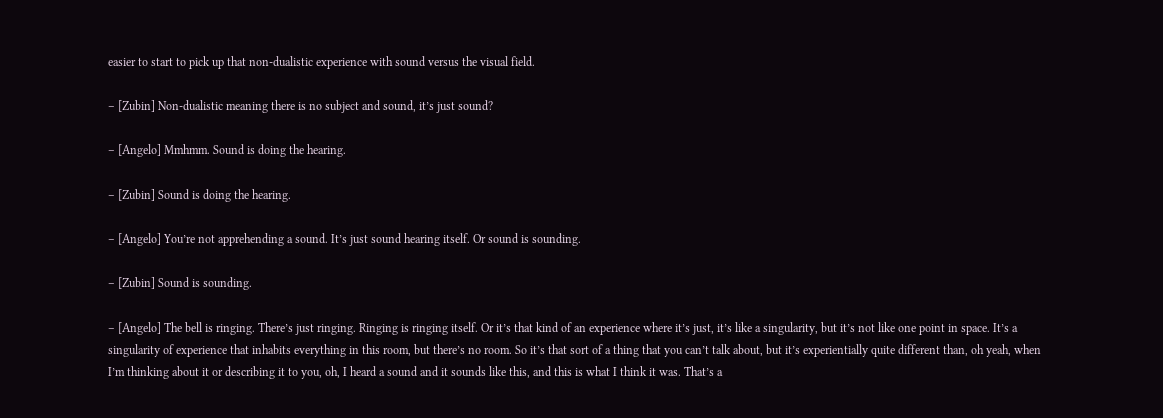easier to start to pick up that non-dualistic experience with sound versus the visual field.

– [Zubin] Non-dualistic meaning there is no subject and sound, it’s just sound?

– [Angelo] Mmhmm. Sound is doing the hearing.

– [Zubin] Sound is doing the hearing.

– [Angelo] You’re not apprehending a sound. It’s just sound hearing itself. Or sound is sounding.

– [Zubin] Sound is sounding.

– [Angelo] The bell is ringing. There’s just ringing. Ringing is ringing itself. Or it’s that kind of an experience where it’s just, it’s like a singularity, but it’s not like one point in space. It’s a singularity of experience that inhabits everything in this room, but there’s no room. So it’s that sort of a thing that you can’t talk about, but it’s experientially quite different than, oh yeah, when I’m thinking about it or describing it to you, oh, I heard a sound and it sounds like this, and this is what I think it was. That’s a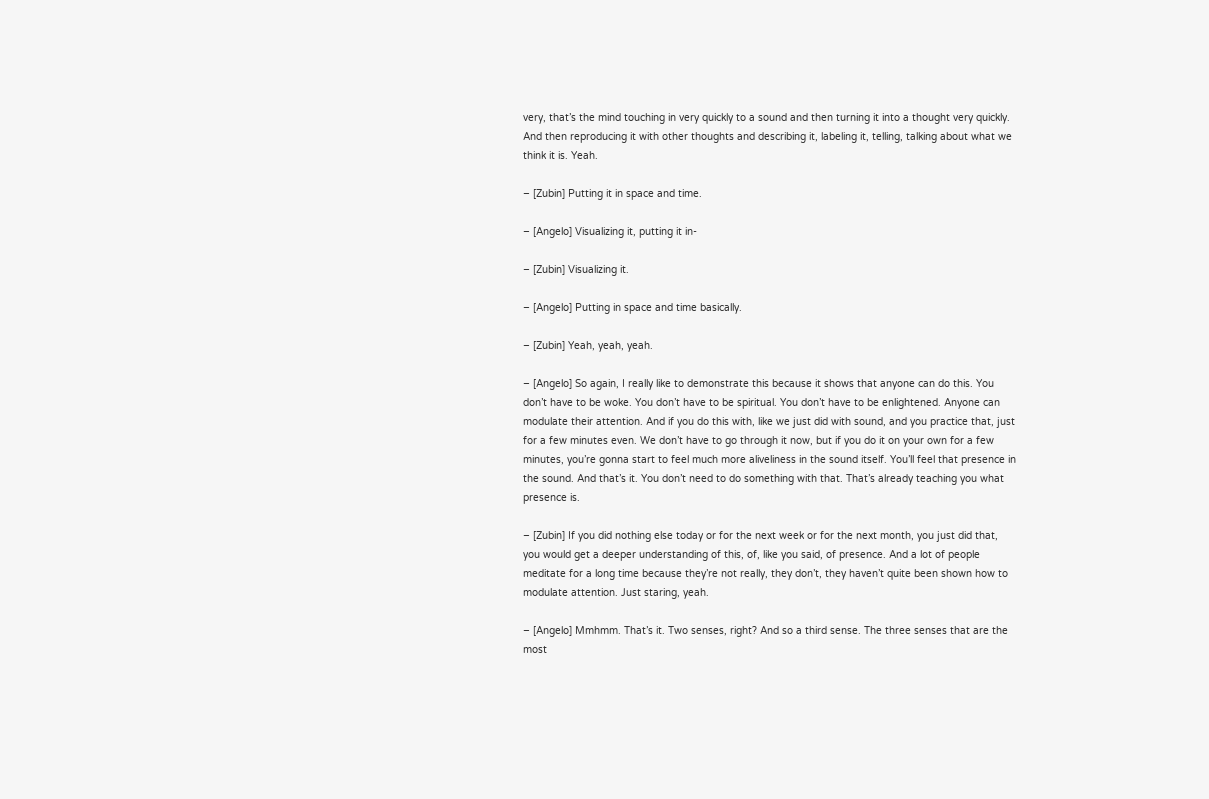very, that’s the mind touching in very quickly to a sound and then turning it into a thought very quickly. And then reproducing it with other thoughts and describing it, labeling it, telling, talking about what we think it is. Yeah.

– [Zubin] Putting it in space and time.

– [Angelo] Visualizing it, putting it in-

– [Zubin] Visualizing it.

– [Angelo] Putting in space and time basically.

– [Zubin] Yeah, yeah, yeah.

– [Angelo] So again, I really like to demonstrate this because it shows that anyone can do this. You don’t have to be woke. You don’t have to be spiritual. You don’t have to be enlightened. Anyone can modulate their attention. And if you do this with, like we just did with sound, and you practice that, just for a few minutes even. We don’t have to go through it now, but if you do it on your own for a few minutes, you’re gonna start to feel much more aliveliness in the sound itself. You’ll feel that presence in the sound. And that’s it. You don’t need to do something with that. That’s already teaching you what presence is.

– [Zubin] If you did nothing else today or for the next week or for the next month, you just did that, you would get a deeper understanding of this, of, like you said, of presence. And a lot of people meditate for a long time because they’re not really, they don’t, they haven’t quite been shown how to modulate attention. Just staring, yeah.

– [Angelo] Mmhmm. That’s it. Two senses, right? And so a third sense. The three senses that are the most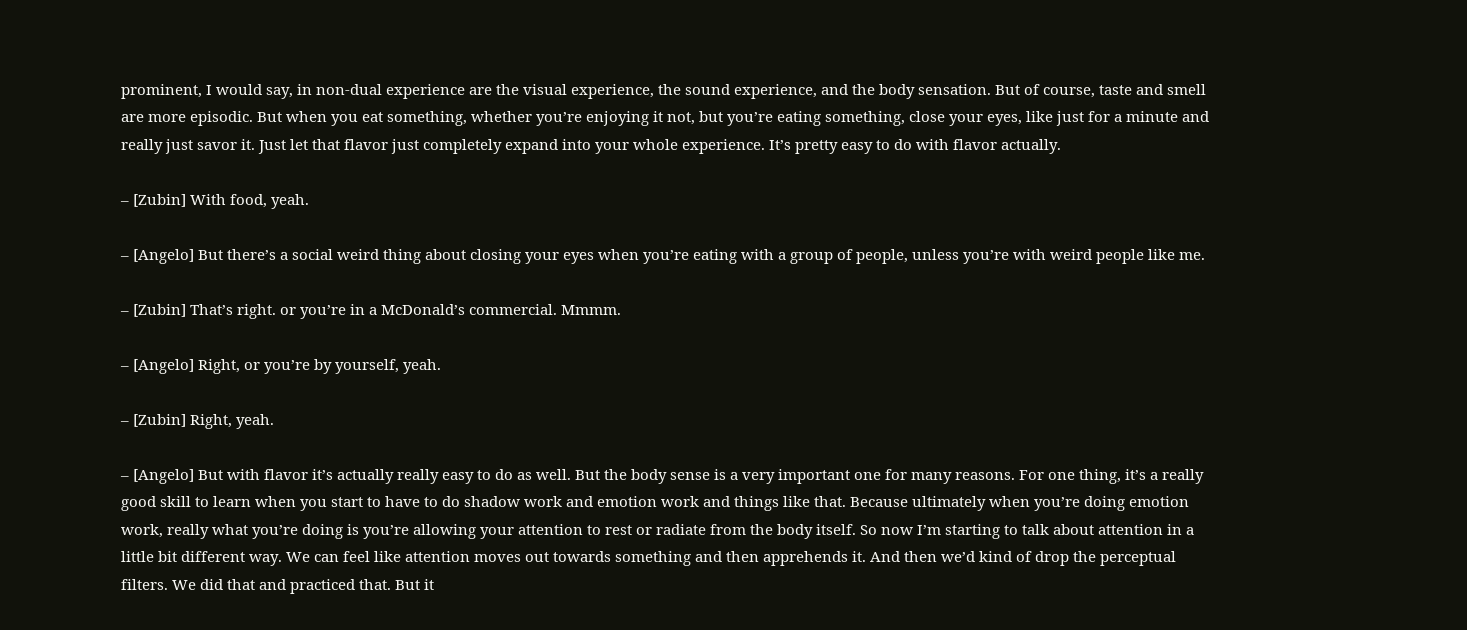prominent, I would say, in non-dual experience are the visual experience, the sound experience, and the body sensation. But of course, taste and smell are more episodic. But when you eat something, whether you’re enjoying it not, but you’re eating something, close your eyes, like just for a minute and really just savor it. Just let that flavor just completely expand into your whole experience. It’s pretty easy to do with flavor actually.

– [Zubin] With food, yeah.

– [Angelo] But there’s a social weird thing about closing your eyes when you’re eating with a group of people, unless you’re with weird people like me.

– [Zubin] That’s right. or you’re in a McDonald’s commercial. Mmmm.

– [Angelo] Right, or you’re by yourself, yeah.

– [Zubin] Right, yeah.

– [Angelo] But with flavor it’s actually really easy to do as well. But the body sense is a very important one for many reasons. For one thing, it’s a really good skill to learn when you start to have to do shadow work and emotion work and things like that. Because ultimately when you’re doing emotion work, really what you’re doing is you’re allowing your attention to rest or radiate from the body itself. So now I’m starting to talk about attention in a little bit different way. We can feel like attention moves out towards something and then apprehends it. And then we’d kind of drop the perceptual filters. We did that and practiced that. But it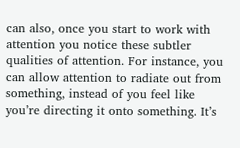can also, once you start to work with attention you notice these subtler qualities of attention. For instance, you can allow attention to radiate out from something, instead of you feel like you’re directing it onto something. It’s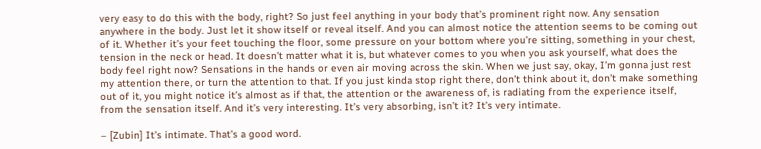very easy to do this with the body, right? So just feel anything in your body that’s prominent right now. Any sensation anywhere in the body. Just let it show itself or reveal itself. And you can almost notice the attention seems to be coming out of it. Whether it’s your feet touching the floor, some pressure on your bottom where you’re sitting, something in your chest, tension in the neck or head. It doesn’t matter what it is, but whatever comes to you when you ask yourself, what does the body feel right now? Sensations in the hands or even air moving across the skin. When we just say, okay, I’m gonna just rest my attention there, or turn the attention to that. If you just kinda stop right there, don’t think about it, don’t make something out of it, you might notice it’s almost as if that, the attention or the awareness of, is radiating from the experience itself, from the sensation itself. And it’s very interesting. It’s very absorbing, isn’t it? It’s very intimate.

– [Zubin] It’s intimate. That’s a good word.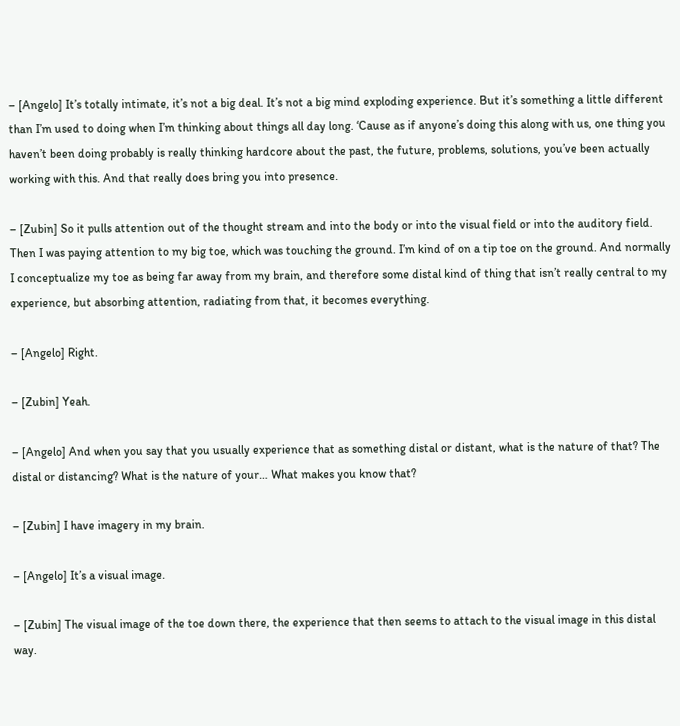– [Angelo] It’s totally intimate, it’s not a big deal. It’s not a big mind exploding experience. But it’s something a little different than I’m used to doing when I’m thinking about things all day long. ‘Cause as if anyone’s doing this along with us, one thing you haven’t been doing probably is really thinking hardcore about the past, the future, problems, solutions, you’ve been actually working with this. And that really does bring you into presence.

– [Zubin] So it pulls attention out of the thought stream and into the body or into the visual field or into the auditory field. Then I was paying attention to my big toe, which was touching the ground. I’m kind of on a tip toe on the ground. And normally I conceptualize my toe as being far away from my brain, and therefore some distal kind of thing that isn’t really central to my experience, but absorbing attention, radiating from that, it becomes everything.

– [Angelo] Right.

– [Zubin] Yeah.

– [Angelo] And when you say that you usually experience that as something distal or distant, what is the nature of that? The distal or distancing? What is the nature of your… What makes you know that?

– [Zubin] I have imagery in my brain.

– [Angelo] It’s a visual image.

– [Zubin] The visual image of the toe down there, the experience that then seems to attach to the visual image in this distal way.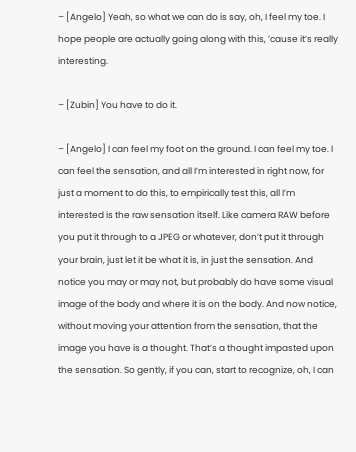– [Angelo] Yeah, so what we can do is say, oh, I feel my toe. I hope people are actually going along with this, ’cause it’s really interesting.

– [Zubin] You have to do it.

– [Angelo] I can feel my foot on the ground. I can feel my toe. I can feel the sensation, and all I’m interested in right now, for just a moment to do this, to empirically test this, all I’m interested is the raw sensation itself. Like camera RAW before you put it through to a JPEG or whatever, don’t put it through your brain, just let it be what it is, in just the sensation. And notice you may or may not, but probably do have some visual image of the body and where it is on the body. And now notice, without moving your attention from the sensation, that the image you have is a thought. That’s a thought impasted upon the sensation. So gently, if you can, start to recognize, oh, I can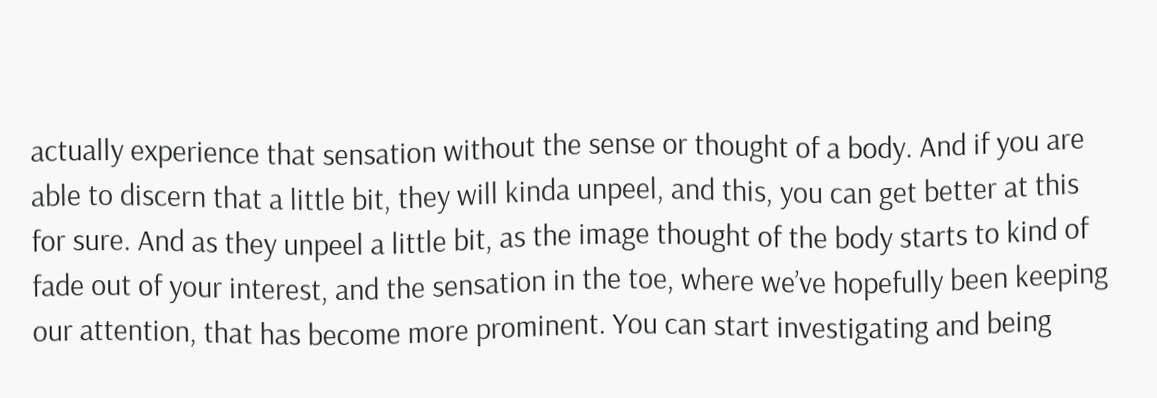actually experience that sensation without the sense or thought of a body. And if you are able to discern that a little bit, they will kinda unpeel, and this, you can get better at this for sure. And as they unpeel a little bit, as the image thought of the body starts to kind of fade out of your interest, and the sensation in the toe, where we’ve hopefully been keeping our attention, that has become more prominent. You can start investigating and being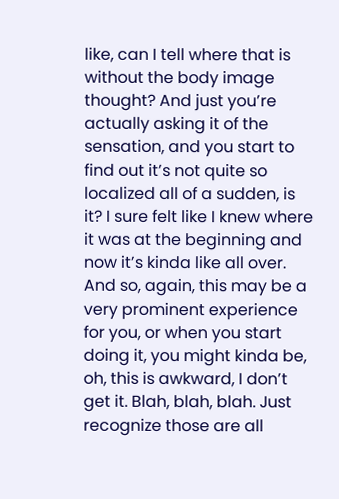like, can I tell where that is without the body image thought? And just you’re actually asking it of the sensation, and you start to find out it’s not quite so localized all of a sudden, is it? I sure felt like I knew where it was at the beginning and now it’s kinda like all over. And so, again, this may be a very prominent experience for you, or when you start doing it, you might kinda be, oh, this is awkward, I don’t get it. Blah, blah, blah. Just recognize those are all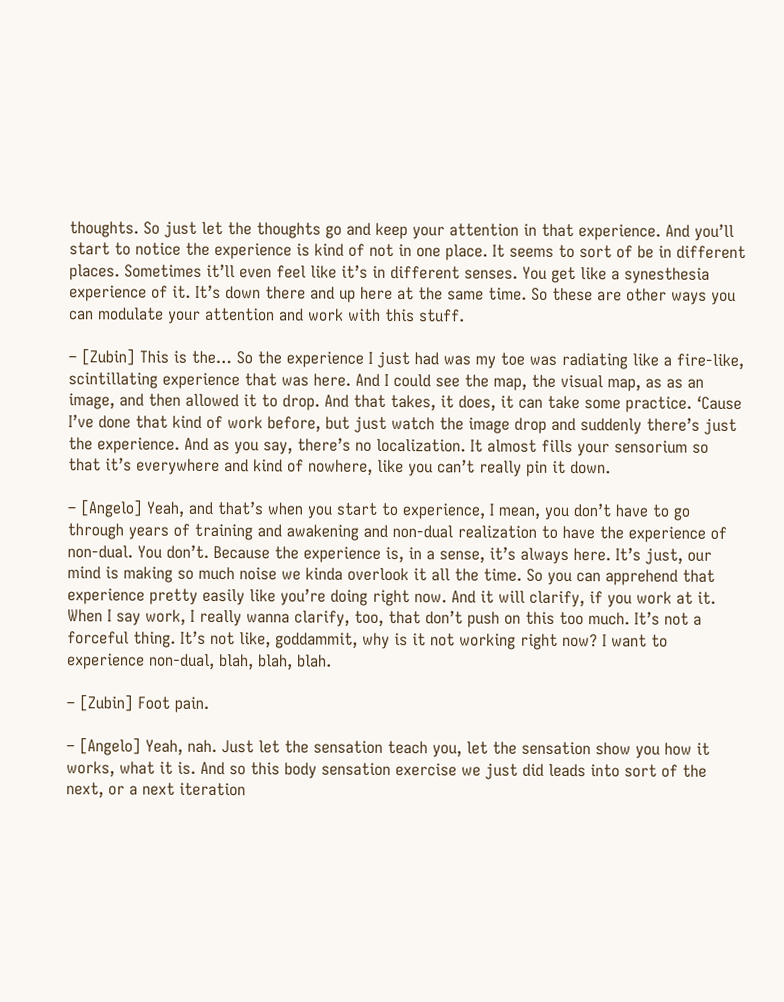thoughts. So just let the thoughts go and keep your attention in that experience. And you’ll start to notice the experience is kind of not in one place. It seems to sort of be in different places. Sometimes it’ll even feel like it’s in different senses. You get like a synesthesia experience of it. It’s down there and up here at the same time. So these are other ways you can modulate your attention and work with this stuff.

– [Zubin] This is the… So the experience I just had was my toe was radiating like a fire-like, scintillating experience that was here. And I could see the map, the visual map, as as an image, and then allowed it to drop. And that takes, it does, it can take some practice. ‘Cause I’ve done that kind of work before, but just watch the image drop and suddenly there’s just the experience. And as you say, there’s no localization. It almost fills your sensorium so that it’s everywhere and kind of nowhere, like you can’t really pin it down.

– [Angelo] Yeah, and that’s when you start to experience, I mean, you don’t have to go through years of training and awakening and non-dual realization to have the experience of non-dual. You don’t. Because the experience is, in a sense, it’s always here. It’s just, our mind is making so much noise we kinda overlook it all the time. So you can apprehend that experience pretty easily like you’re doing right now. And it will clarify, if you work at it. When I say work, I really wanna clarify, too, that don’t push on this too much. It’s not a forceful thing. It’s not like, goddammit, why is it not working right now? I want to experience non-dual, blah, blah, blah.

– [Zubin] Foot pain.

– [Angelo] Yeah, nah. Just let the sensation teach you, let the sensation show you how it works, what it is. And so this body sensation exercise we just did leads into sort of the next, or a next iteration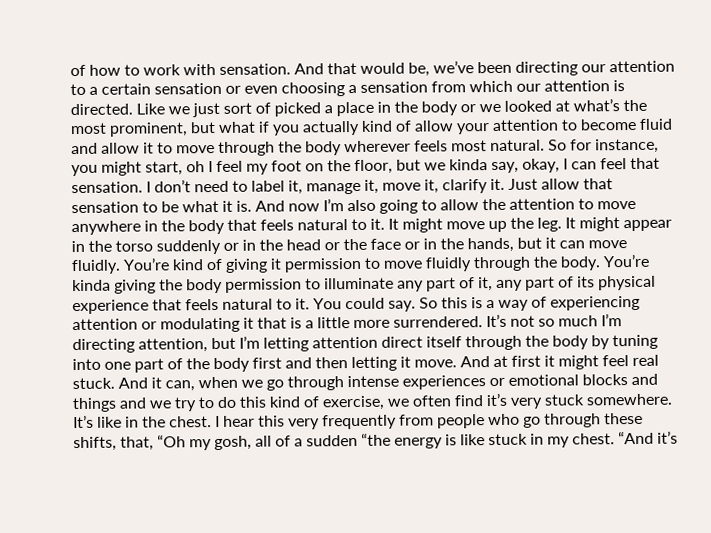of how to work with sensation. And that would be, we’ve been directing our attention to a certain sensation or even choosing a sensation from which our attention is directed. Like we just sort of picked a place in the body or we looked at what’s the most prominent, but what if you actually kind of allow your attention to become fluid and allow it to move through the body wherever feels most natural. So for instance, you might start, oh I feel my foot on the floor, but we kinda say, okay, I can feel that sensation. I don’t need to label it, manage it, move it, clarify it. Just allow that sensation to be what it is. And now I’m also going to allow the attention to move anywhere in the body that feels natural to it. It might move up the leg. It might appear in the torso suddenly or in the head or the face or in the hands, but it can move fluidly. You’re kind of giving it permission to move fluidly through the body. You’re kinda giving the body permission to illuminate any part of it, any part of its physical experience that feels natural to it. You could say. So this is a way of experiencing attention or modulating it that is a little more surrendered. It’s not so much I’m directing attention, but I’m letting attention direct itself through the body by tuning into one part of the body first and then letting it move. And at first it might feel real stuck. And it can, when we go through intense experiences or emotional blocks and things and we try to do this kind of exercise, we often find it’s very stuck somewhere. It’s like in the chest. I hear this very frequently from people who go through these shifts, that, “Oh my gosh, all of a sudden “the energy is like stuck in my chest. “And it’s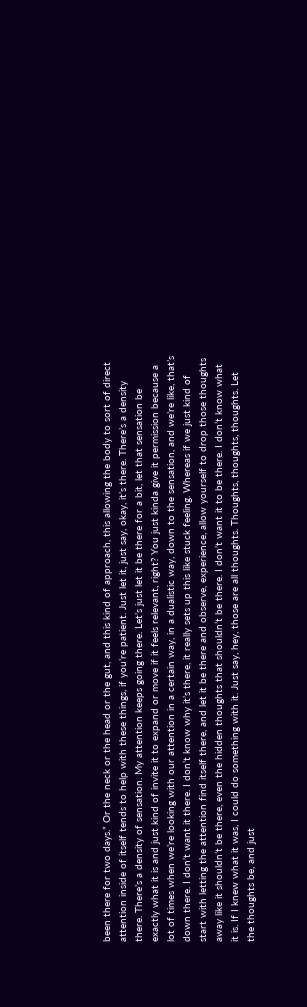been there for two days.” Or the neck or the head or the gut, and this kind of approach, this allowing the body to sort of direct attention inside of itself tends to help with these things, if you’re patient. Just let it, just say, okay, it’s there. There’s a density there. There’s a density of sensation. My attention keeps going there. Let’s just let it be there for a bit, let that sensation be exactly what it is and just kind of invite it to expand or move if it feels relevant, right? You just kinda give it permission because a lot of times when we’re looking with our attention in a certain way, in a dualistic way, down to the sensation, and we’re like, that’s down there. I don’t want it there. I don’t know why it’s there, it really sets up this like stuck feeling. Whereas if we just kind of start with letting the attention find itself there, and let it be there and observe, experience, allow yourself to drop those thoughts away like it shouldn’t be there, even the hidden thoughts that shouldn’t be there. I don’t want it to be there. I don’t know what it is. If I knew what it was, I could do something with it. Just say, hey, those are all thoughts. Thoughts, thoughts, thoughts. Let the thoughts be, and just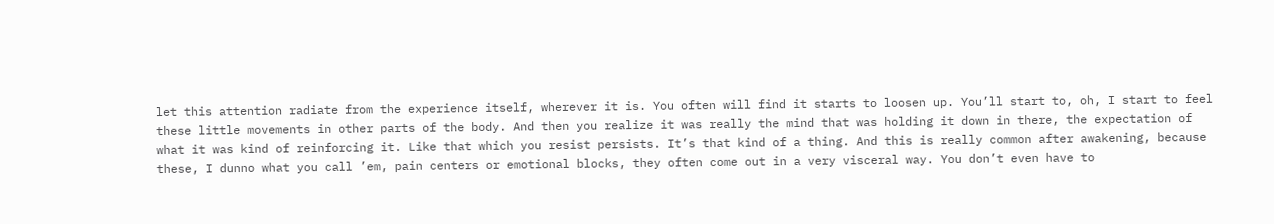let this attention radiate from the experience itself, wherever it is. You often will find it starts to loosen up. You’ll start to, oh, I start to feel these little movements in other parts of the body. And then you realize it was really the mind that was holding it down in there, the expectation of what it was kind of reinforcing it. Like that which you resist persists. It’s that kind of a thing. And this is really common after awakening, because these, I dunno what you call ’em, pain centers or emotional blocks, they often come out in a very visceral way. You don’t even have to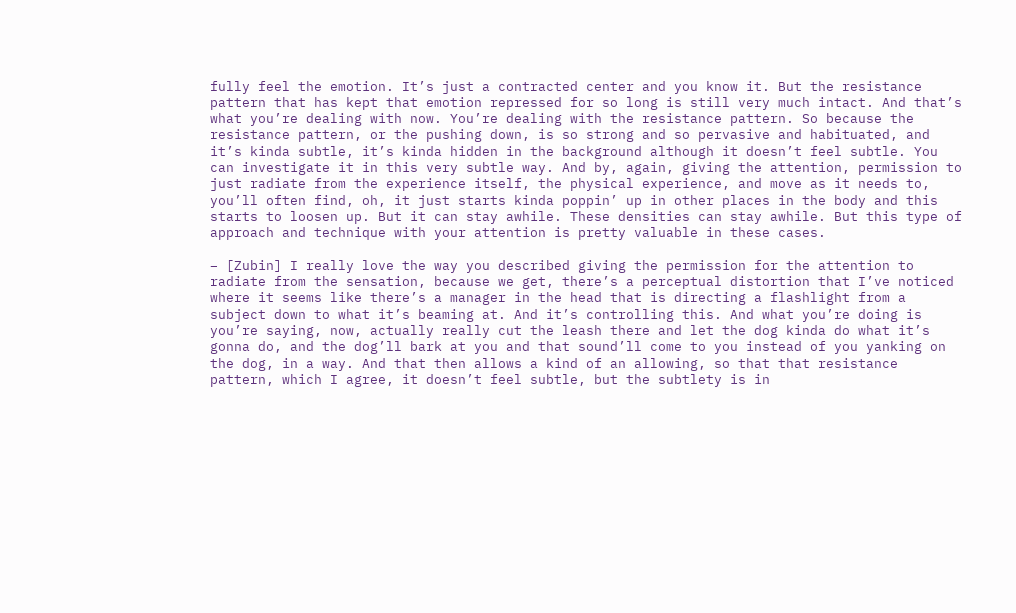fully feel the emotion. It’s just a contracted center and you know it. But the resistance pattern that has kept that emotion repressed for so long is still very much intact. And that’s what you’re dealing with now. You’re dealing with the resistance pattern. So because the resistance pattern, or the pushing down, is so strong and so pervasive and habituated, and it’s kinda subtle, it’s kinda hidden in the background although it doesn’t feel subtle. You can investigate it in this very subtle way. And by, again, giving the attention, permission to just radiate from the experience itself, the physical experience, and move as it needs to, you’ll often find, oh, it just starts kinda poppin’ up in other places in the body and this starts to loosen up. But it can stay awhile. These densities can stay awhile. But this type of approach and technique with your attention is pretty valuable in these cases.

– [Zubin] I really love the way you described giving the permission for the attention to radiate from the sensation, because we get, there’s a perceptual distortion that I’ve noticed where it seems like there’s a manager in the head that is directing a flashlight from a subject down to what it’s beaming at. And it’s controlling this. And what you’re doing is you’re saying, now, actually really cut the leash there and let the dog kinda do what it’s gonna do, and the dog’ll bark at you and that sound’ll come to you instead of you yanking on the dog, in a way. And that then allows a kind of an allowing, so that that resistance pattern, which I agree, it doesn’t feel subtle, but the subtlety is in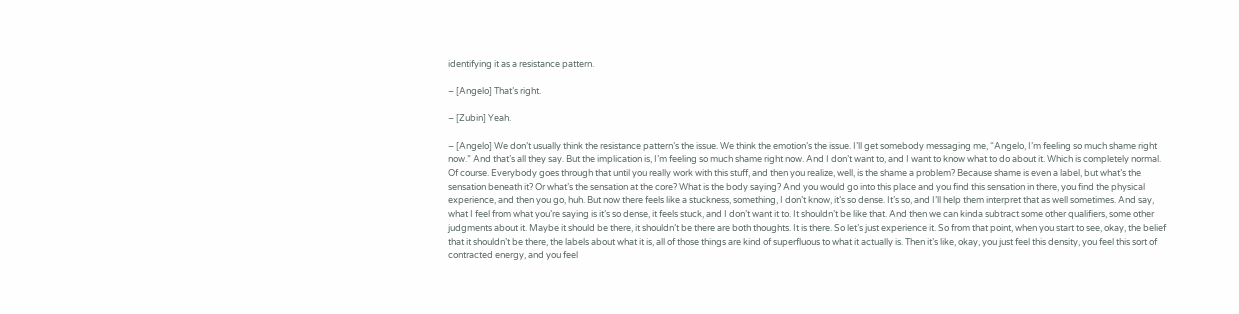identifying it as a resistance pattern.

– [Angelo] That’s right.

– [Zubin] Yeah.

– [Angelo] We don’t usually think the resistance pattern’s the issue. We think the emotion’s the issue. I’ll get somebody messaging me, “Angelo, I’m feeling so much shame right now.” And that’s all they say. But the implication is, I’m feeling so much shame right now. And I don’t want to, and I want to know what to do about it. Which is completely normal. Of course. Everybody goes through that until you really work with this stuff, and then you realize, well, is the shame a problem? Because shame is even a label, but what’s the sensation beneath it? Or what’s the sensation at the core? What is the body saying? And you would go into this place and you find this sensation in there, you find the physical experience, and then you go, huh. But now there feels like a stuckness, something, I don’t know, it’s so dense. It’s so, and I’ll help them interpret that as well sometimes. And say, what I feel from what you’re saying is it’s so dense, it feels stuck, and I don’t want it to. It shouldn’t be like that. And then we can kinda subtract some other qualifiers, some other judgments about it. Maybe it should be there, it shouldn’t be there are both thoughts. It is there. So let’s just experience it. So from that point, when you start to see, okay, the belief that it shouldn’t be there, the labels about what it is, all of those things are kind of superfluous to what it actually is. Then it’s like, okay, you just feel this density, you feel this sort of contracted energy, and you feel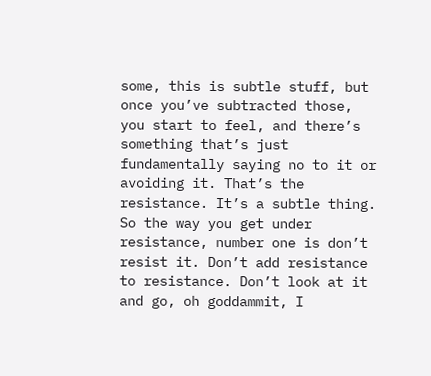some, this is subtle stuff, but once you’ve subtracted those, you start to feel, and there’s something that’s just fundamentally saying no to it or avoiding it. That’s the resistance. It’s a subtle thing. So the way you get under resistance, number one is don’t resist it. Don’t add resistance to resistance. Don’t look at it and go, oh goddammit, I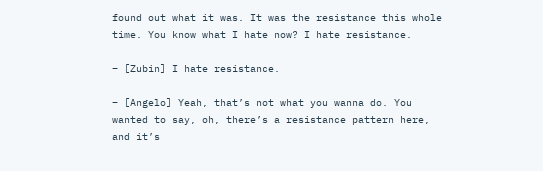found out what it was. It was the resistance this whole time. You know what I hate now? I hate resistance.

– [Zubin] I hate resistance.

– [Angelo] Yeah, that’s not what you wanna do. You wanted to say, oh, there’s a resistance pattern here, and it’s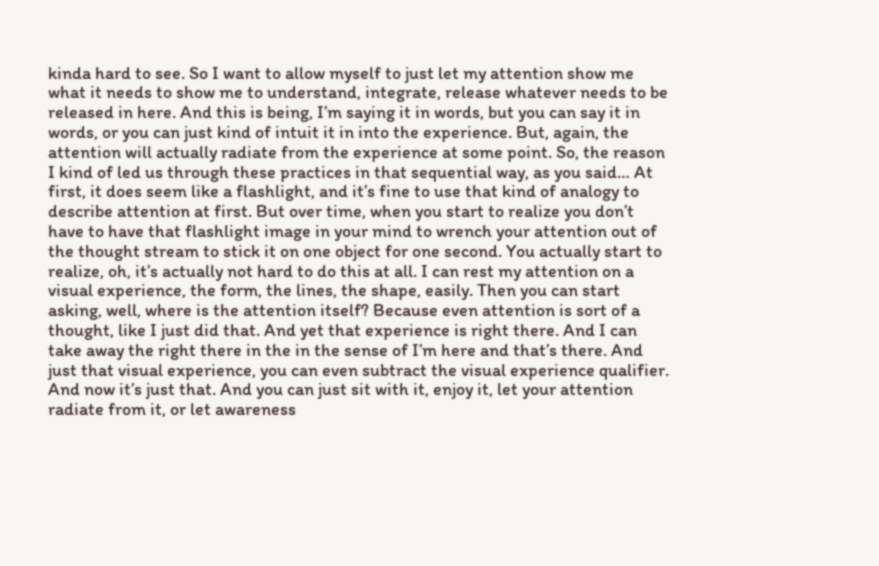kinda hard to see. So I want to allow myself to just let my attention show me what it needs to show me to understand, integrate, release whatever needs to be released in here. And this is being, I’m saying it in words, but you can say it in words, or you can just kind of intuit it in into the experience. But, again, the attention will actually radiate from the experience at some point. So, the reason I kind of led us through these practices in that sequential way, as you said… At first, it does seem like a flashlight, and it’s fine to use that kind of analogy to describe attention at first. But over time, when you start to realize you don’t have to have that flashlight image in your mind to wrench your attention out of the thought stream to stick it on one object for one second. You actually start to realize, oh, it’s actually not hard to do this at all. I can rest my attention on a visual experience, the form, the lines, the shape, easily. Then you can start asking, well, where is the attention itself? Because even attention is sort of a thought, like I just did that. And yet that experience is right there. And I can take away the right there in the in the sense of I’m here and that’s there. And just that visual experience, you can even subtract the visual experience qualifier. And now it’s just that. And you can just sit with it, enjoy it, let your attention radiate from it, or let awareness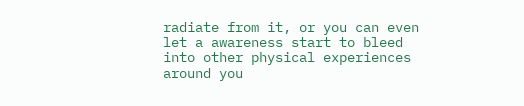radiate from it, or you can even let a awareness start to bleed into other physical experiences around you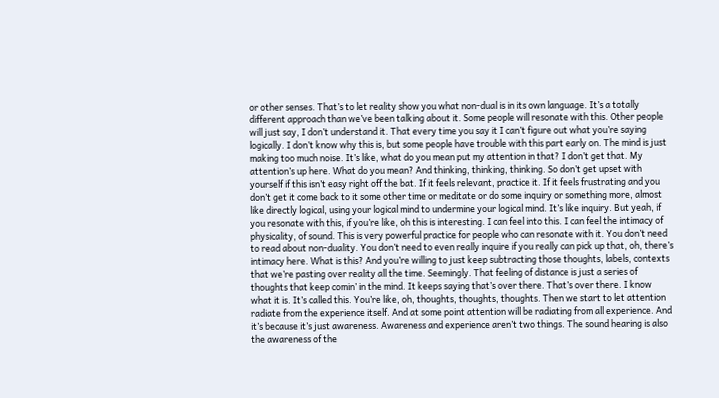or other senses. That’s to let reality show you what non-dual is in its own language. It’s a totally different approach than we’ve been talking about it. Some people will resonate with this. Other people will just say, I don’t understand it. That every time you say it I can’t figure out what you’re saying logically. I don’t know why this is, but some people have trouble with this part early on. The mind is just making too much noise. It’s like, what do you mean put my attention in that? I don’t get that. My attention’s up here. What do you mean? And thinking, thinking, thinking. So don’t get upset with yourself if this isn’t easy right off the bat. If it feels relevant, practice it. If it feels frustrating and you don’t get it come back to it some other time or meditate or do some inquiry or something more, almost like directly logical, using your logical mind to undermine your logical mind. It’s like inquiry. But yeah, if you resonate with this, if you’re like, oh this is interesting. I can feel into this. I can feel the intimacy of physicality, of sound. This is very powerful practice for people who can resonate with it. You don’t need to read about non-duality. You don’t need to even really inquire if you really can pick up that, oh, there’s intimacy here. What is this? And you’re willing to just keep subtracting those thoughts, labels, contexts that we’re pasting over reality all the time. Seemingly. That feeling of distance is just a series of thoughts that keep comin’ in the mind. It keeps saying that’s over there. That’s over there. I know what it is. It’s called this. You’re like, oh, thoughts, thoughts, thoughts. Then we start to let attention radiate from the experience itself. And at some point attention will be radiating from all experience. And it’s because it’s just awareness. Awareness and experience aren’t two things. The sound hearing is also the awareness of the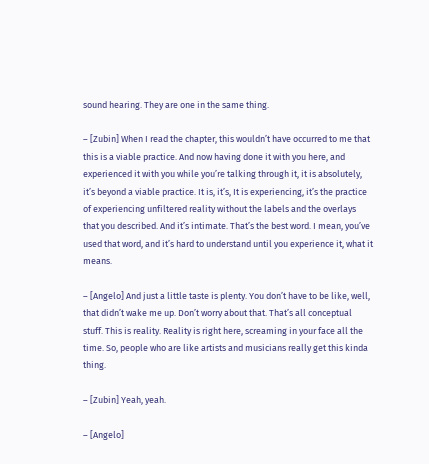sound hearing. They are one in the same thing.

– [Zubin] When I read the chapter, this wouldn’t have occurred to me that this is a viable practice. And now having done it with you here, and experienced it with you while you’re talking through it, it is absolutely, it’s beyond a viable practice. It is, it’s, It is experiencing, it’s the practice of experiencing unfiltered reality without the labels and the overlays that you described. And it’s intimate. That’s the best word. I mean, you’ve used that word, and it’s hard to understand until you experience it, what it means.

– [Angelo] And just a little taste is plenty. You don’t have to be like, well, that didn’t wake me up. Don’t worry about that. That’s all conceptual stuff. This is reality. Reality is right here, screaming in your face all the time. So, people who are like artists and musicians really get this kinda thing.

– [Zubin] Yeah, yeah.

– [Angelo]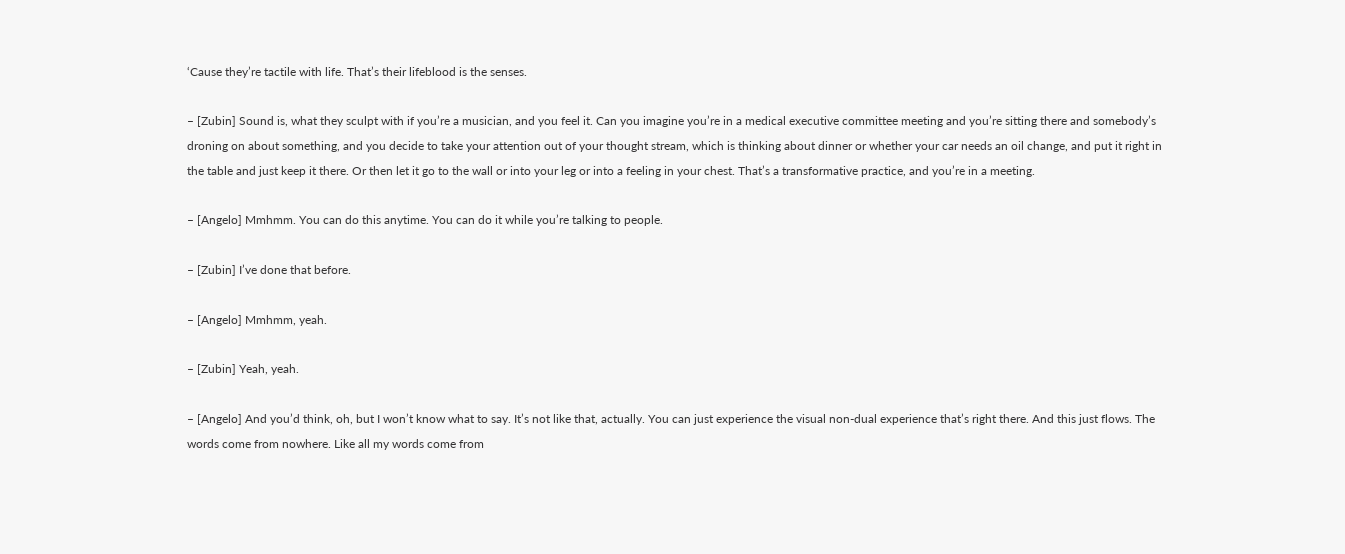‘Cause they’re tactile with life. That’s their lifeblood is the senses.

– [Zubin] Sound is, what they sculpt with if you’re a musician, and you feel it. Can you imagine you’re in a medical executive committee meeting and you’re sitting there and somebody’s droning on about something, and you decide to take your attention out of your thought stream, which is thinking about dinner or whether your car needs an oil change, and put it right in the table and just keep it there. Or then let it go to the wall or into your leg or into a feeling in your chest. That’s a transformative practice, and you’re in a meeting.

– [Angelo] Mmhmm. You can do this anytime. You can do it while you’re talking to people.

– [Zubin] I’ve done that before.

– [Angelo] Mmhmm, yeah.

– [Zubin] Yeah, yeah.

– [Angelo] And you’d think, oh, but I won’t know what to say. It’s not like that, actually. You can just experience the visual non-dual experience that’s right there. And this just flows. The words come from nowhere. Like all my words come from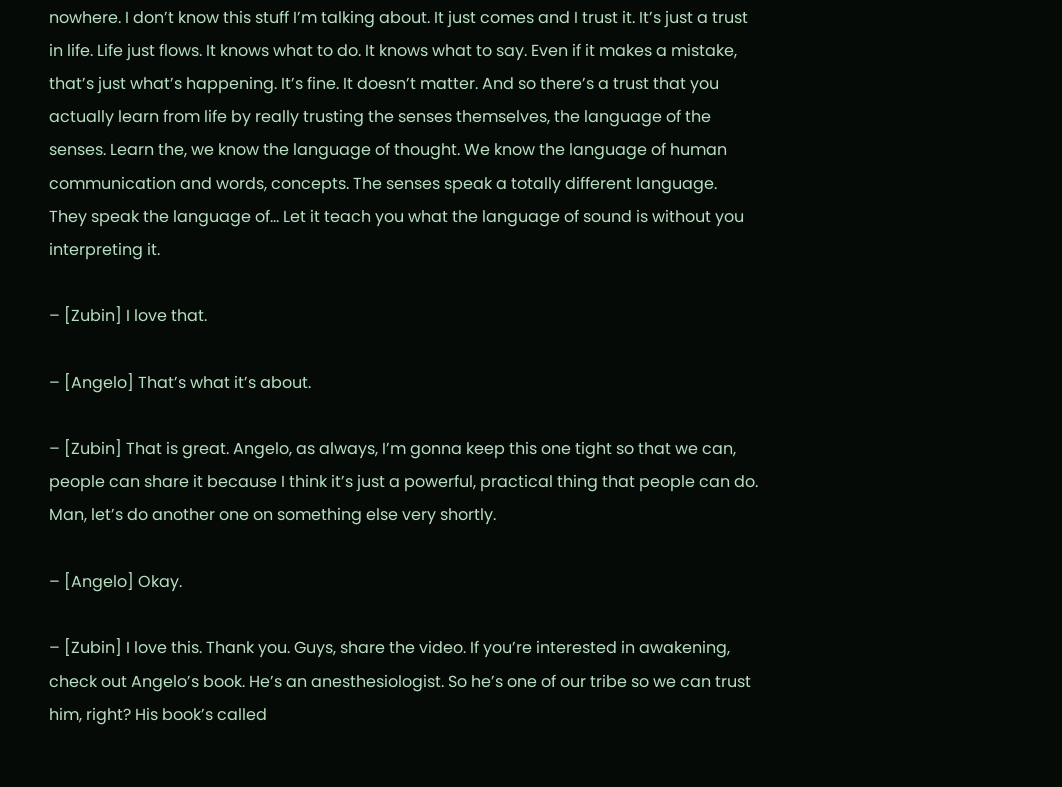nowhere. I don’t know this stuff I’m talking about. It just comes and I trust it. It’s just a trust in life. Life just flows. It knows what to do. It knows what to say. Even if it makes a mistake, that’s just what’s happening. It’s fine. It doesn’t matter. And so there’s a trust that you actually learn from life by really trusting the senses themselves, the language of the senses. Learn the, we know the language of thought. We know the language of human communication and words, concepts. The senses speak a totally different language. They speak the language of… Let it teach you what the language of sound is without you interpreting it.

– [Zubin] I love that.

– [Angelo] That’s what it’s about.

– [Zubin] That is great. Angelo, as always, I’m gonna keep this one tight so that we can, people can share it because I think it’s just a powerful, practical thing that people can do. Man, let’s do another one on something else very shortly.

– [Angelo] Okay.

– [Zubin] I love this. Thank you. Guys, share the video. If you’re interested in awakening, check out Angelo’s book. He’s an anesthesiologist. So he’s one of our tribe so we can trust him, right? His book’s called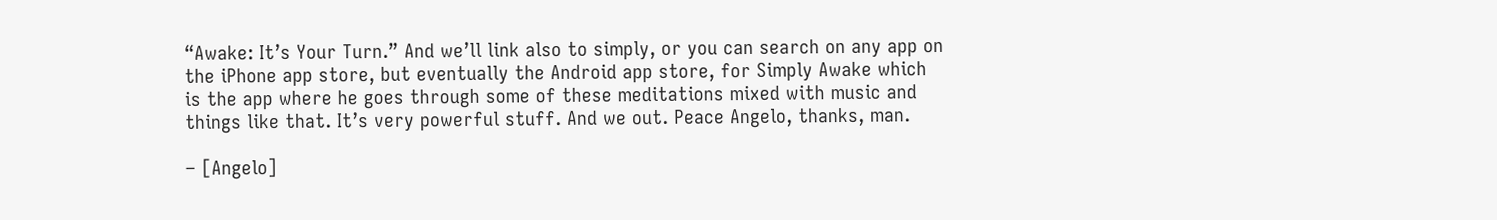“Awake: It’s Your Turn.” And we’ll link also to simply, or you can search on any app on the iPhone app store, but eventually the Android app store, for Simply Awake which is the app where he goes through some of these meditations mixed with music and things like that. It’s very powerful stuff. And we out. Peace Angelo, thanks, man.

– [Angelo]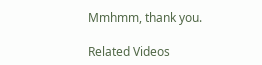Mmhmm, thank you.

Related Videos